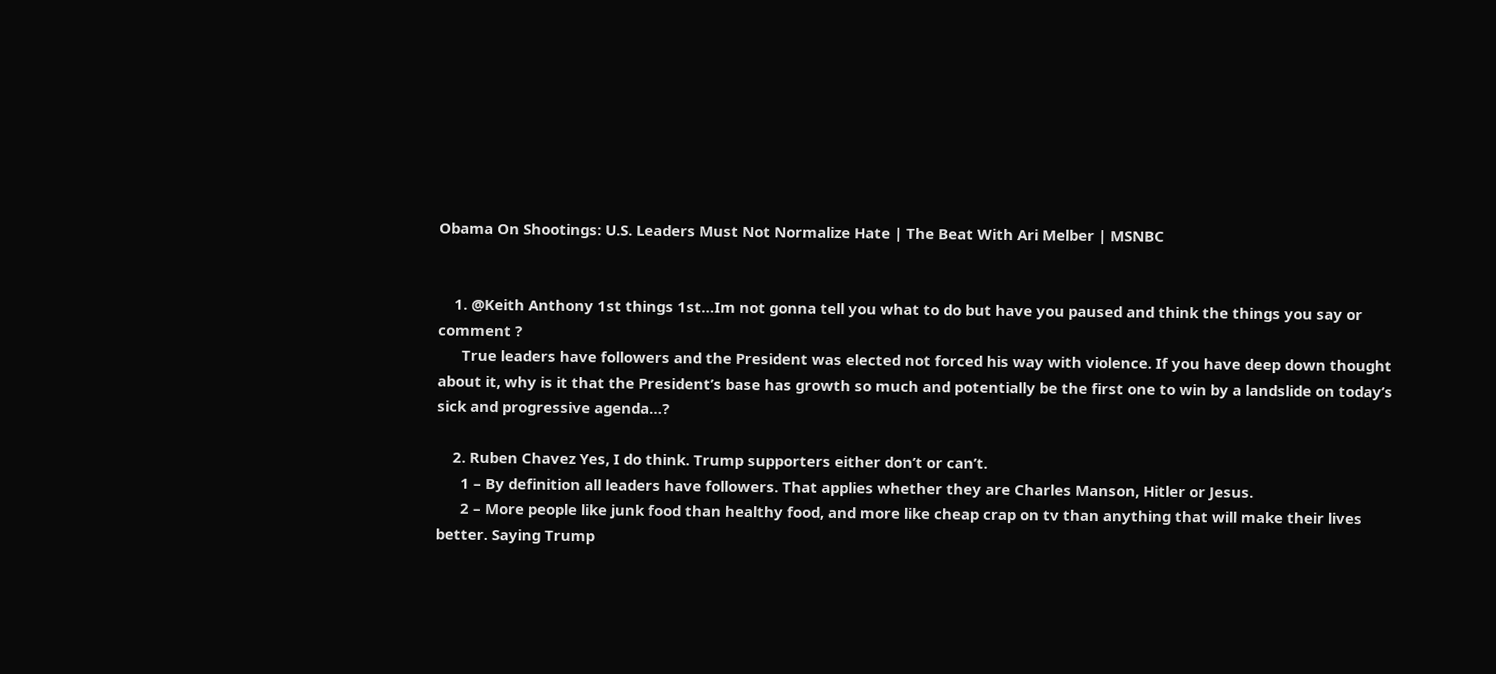Obama On Shootings: U.S. Leaders Must Not Normalize Hate | The Beat With Ari Melber | MSNBC


    1. @Keith Anthony 1st things 1st…Im not gonna tell you what to do but have you paused and think the things you say or comment ?
      True leaders have followers and the President was elected not forced his way with violence. If you have deep down thought about it, why is it that the President’s base has growth so much and potentially be the first one to win by a landslide on today’s sick and progressive agenda…?

    2. Ruben Chavez Yes, I do think. Trump supporters either don’t or can’t.
      1 – By definition all leaders have followers. That applies whether they are Charles Manson, Hitler or Jesus.
      2 – More people like junk food than healthy food, and more like cheap crap on tv than anything that will make their lives better. Saying Trump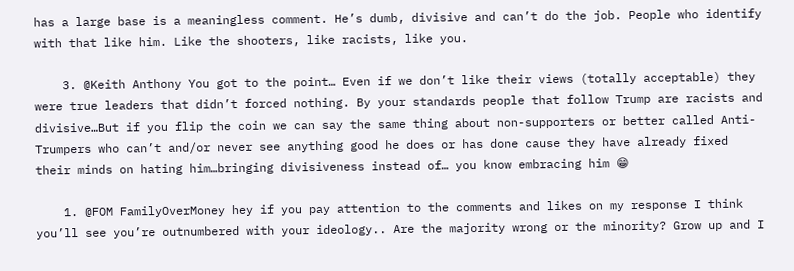has a large base is a meaningless comment. He’s dumb, divisive and can’t do the job. People who identify with that like him. Like the shooters, like racists, like you.

    3. @Keith Anthony You got to the point… Even if we don’t like their views (totally acceptable) they were true leaders that didn’t forced nothing. By your standards people that follow Trump are racists and divisive…But if you flip the coin we can say the same thing about non-supporters or better called Anti-Trumpers who can’t and/or never see anything good he does or has done cause they have already fixed their minds on hating him…bringing divisiveness instead of… you know embracing him 😁

    1. @FOM FamilyOverMoney hey if you pay attention to the comments and likes on my response I think you’ll see you’re outnumbered with your ideology.. Are the majority wrong or the minority? Grow up and I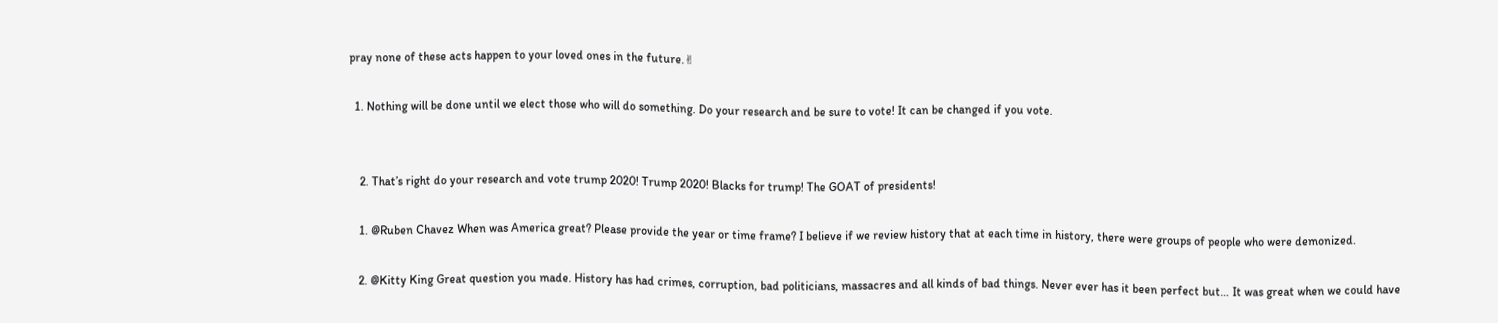pray none of these acts happen to your loved ones in the future.✌

  1. Nothing will be done until we elect those who will do something. Do your research and be sure to vote! It can be changed if you vote.


    2. That’s right do your research and vote trump 2020! Trump 2020! Blacks for trump! The GOAT of presidents!

    1. @Ruben Chavez When was America great? Please provide the year or time frame? I believe if we review history that at each time in history, there were groups of people who were demonized.

    2. @Kitty King Great question you made. History has had crimes, corruption, bad politicians, massacres and all kinds of bad things. Never ever has it been perfect but… It was great when we could have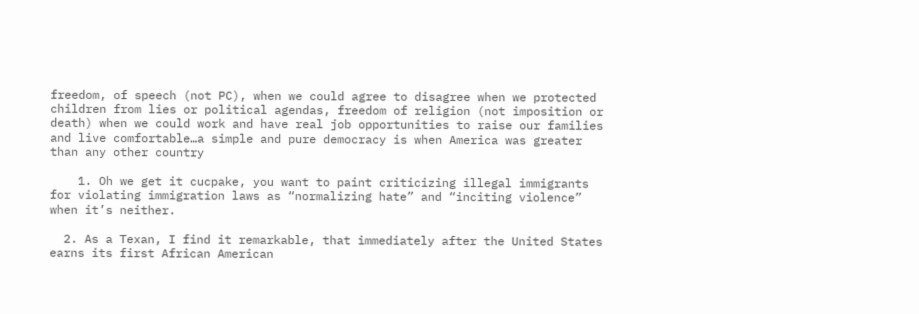freedom, of speech (not PC), when we could agree to disagree when we protected children from lies or political agendas, freedom of religion (not imposition or death) when we could work and have real job opportunities to raise our families and live comfortable…a simple and pure democracy is when America was greater than any other country

    1. Oh we get it cucpake, you want to paint criticizing illegal immigrants for violating immigration laws as “normalizing hate” and “inciting violence” when it’s neither.

  2. As a Texan, I find it remarkable, that immediately after the United States earns its first African American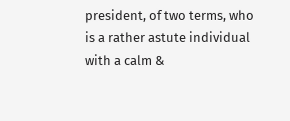president, of two terms, who is a rather astute individual with a calm &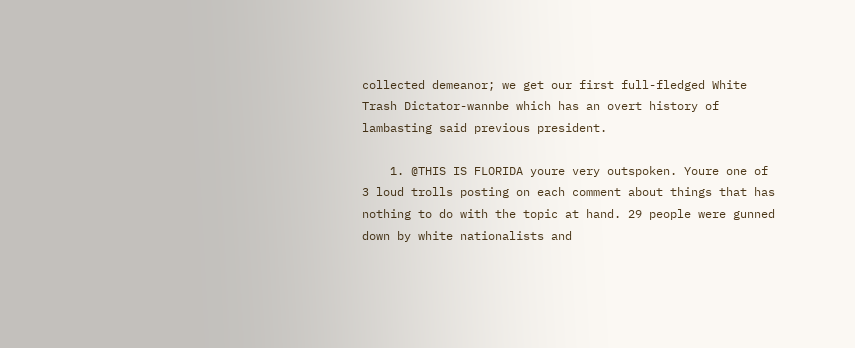collected demeanor; we get our first full-fledged White Trash Dictator-wannbe which has an overt history of lambasting said previous president.

    1. @THIS IS FLORIDA youre very outspoken. Youre one of 3 loud trolls posting on each comment about things that has nothing to do with the topic at hand. 29 people were gunned down by white nationalists and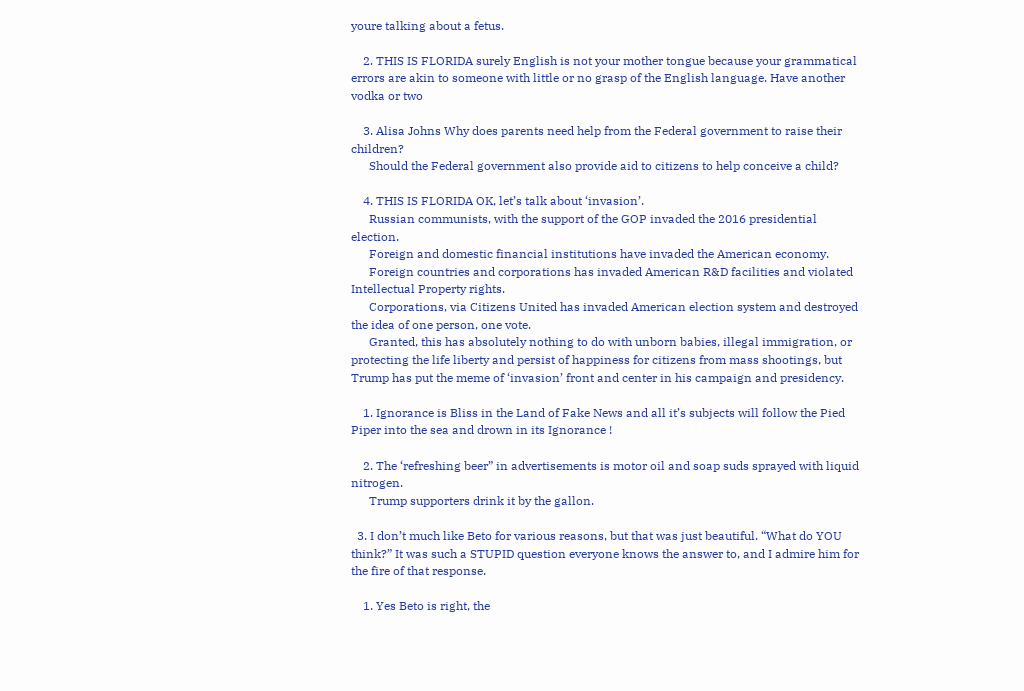youre talking about a fetus.

    2. THIS IS FLORIDA surely English is not your mother tongue because your grammatical errors are akin to someone with little or no grasp of the English language. Have another vodka or two

    3. Alisa Johns Why does parents need help from the Federal government to raise their children?
      Should the Federal government also provide aid to citizens to help conceive a child?

    4. THIS IS FLORIDA OK, let’s talk about ‘invasion’.
      Russian communists, with the support of the GOP invaded the 2016 presidential election.
      Foreign and domestic financial institutions have invaded the American economy.
      Foreign countries and corporations has invaded American R&D facilities and violated Intellectual Property rights.
      Corporations, via Citizens United has invaded American election system and destroyed the idea of one person, one vote.
      Granted, this has absolutely nothing to do with unborn babies, illegal immigration, or protecting the life liberty and persist of happiness for citizens from mass shootings, but Trump has put the meme of ‘invasion’ front and center in his campaign and presidency.

    1. Ignorance is Bliss in the Land of Fake News and all it’s subjects will follow the Pied Piper into the sea and drown in its Ignorance !

    2. The ‘refreshing beer” in advertisements is motor oil and soap suds sprayed with liquid nitrogen.
      Trump supporters drink it by the gallon.

  3. I don’t much like Beto for various reasons, but that was just beautiful. “What do YOU think?” It was such a STUPID question everyone knows the answer to, and I admire him for the fire of that response.

    1. Yes Beto is right, the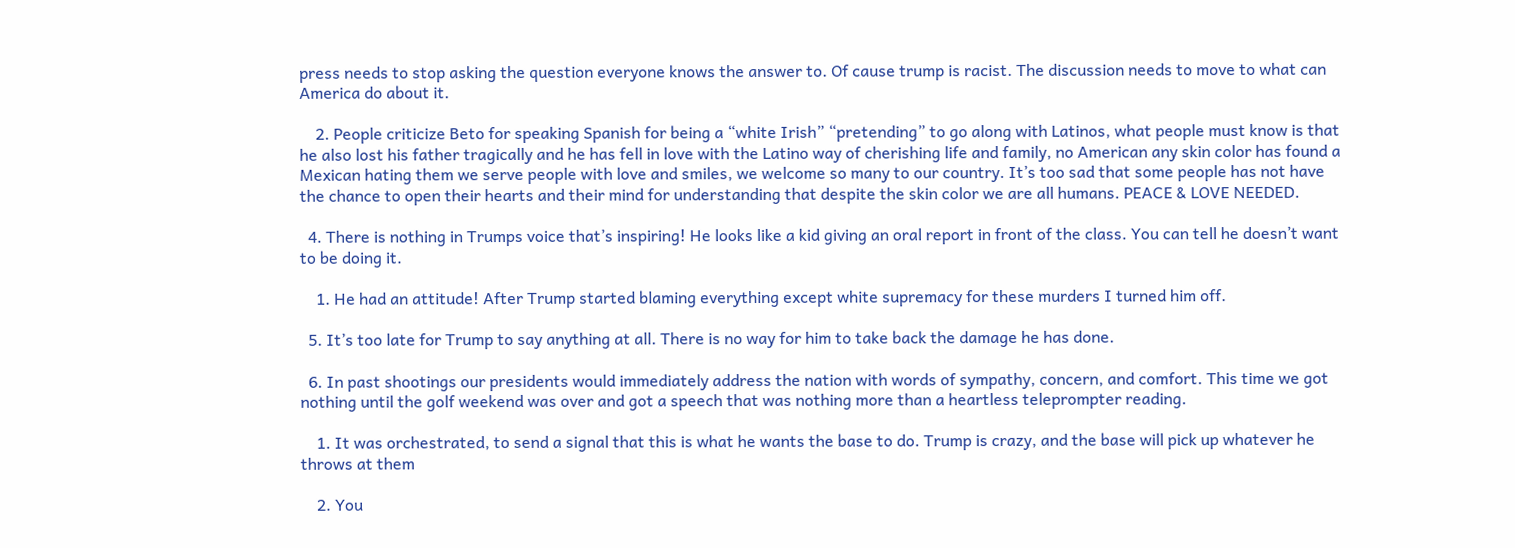press needs to stop asking the question everyone knows the answer to. Of cause trump is racist. The discussion needs to move to what can America do about it.

    2. People criticize Beto for speaking Spanish for being a “white Irish” “pretending” to go along with Latinos, what people must know is that he also lost his father tragically and he has fell in love with the Latino way of cherishing life and family, no American any skin color has found a Mexican hating them we serve people with love and smiles, we welcome so many to our country. It’s too sad that some people has not have the chance to open their hearts and their mind for understanding that despite the skin color we are all humans. PEACE & LOVE NEEDED.

  4. There is nothing in Trumps voice that’s inspiring! He looks like a kid giving an oral report in front of the class. You can tell he doesn’t want to be doing it.

    1. He had an attitude! After Trump started blaming everything except white supremacy for these murders I turned him off.

  5. It’s too late for Trump to say anything at all. There is no way for him to take back the damage he has done.

  6. In past shootings our presidents would immediately address the nation with words of sympathy, concern, and comfort. This time we got nothing until the golf weekend was over and got a speech that was nothing more than a heartless teleprompter reading.

    1. It was orchestrated, to send a signal that this is what he wants the base to do. Trump is crazy, and the base will pick up whatever he throws at them

    2. You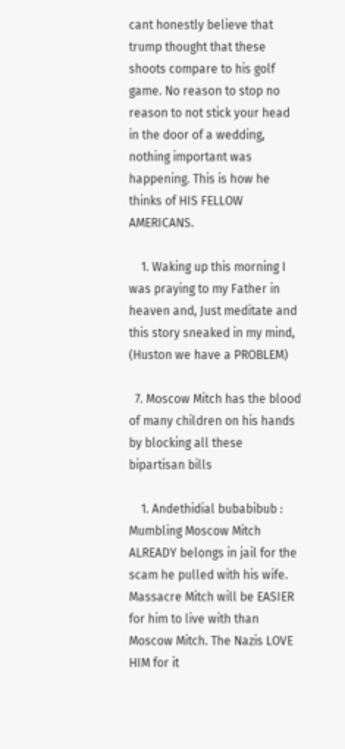cant honestly believe that trump thought that these shoots compare to his golf game. No reason to stop no reason to not stick your head in the door of a wedding, nothing important was happening. This is how he thinks of HIS FELLOW AMERICANS.

    1. Waking up this morning I was praying to my Father in heaven and, Just meditate and this story sneaked in my mind, (Huston we have a PROBLEM)

  7. Moscow Mitch has the blood of many children on his hands by blocking all these bipartisan bills

    1. Andethidial bubabibub : Mumbling Moscow Mitch ALREADY belongs in jail for the scam he pulled with his wife. Massacre Mitch will be EASIER for him to live with than Moscow Mitch. The Nazis LOVE HIM for it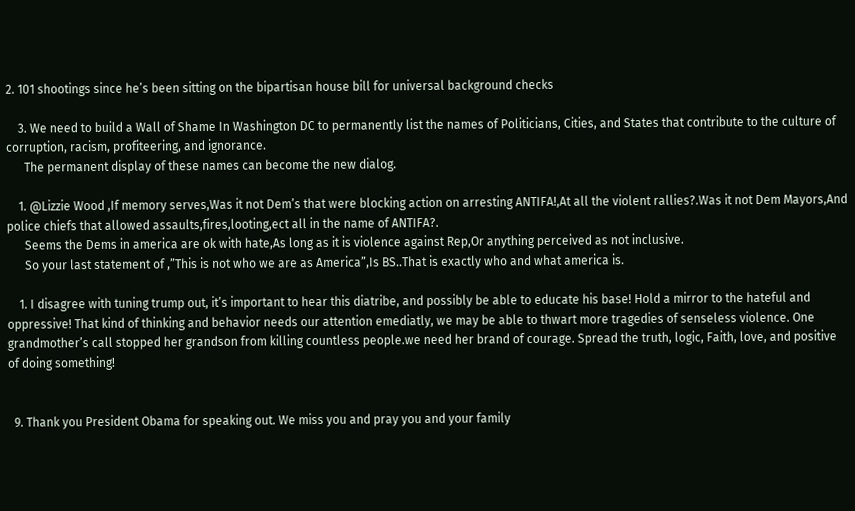2. 101 shootings since he’s been sitting on the bipartisan house bill for universal background checks

    3. We need to build a Wall of Shame In Washington DC to permanently list the names of Politicians, Cities, and States that contribute to the culture of corruption, racism, profiteering, and ignorance.
      The permanent display of these names can become the new dialog.

    1. @Lizzie Wood ,If memory serves,Was it not Dem’s that were blocking action on arresting ANTIFA!,At all the violent rallies?.Was it not Dem Mayors,And police chiefs that allowed assaults,fires,looting,ect all in the name of ANTIFA?.
      Seems the Dems in america are ok with hate,As long as it is violence against Rep,Or anything perceived as not inclusive.
      So your last statement of ,”This is not who we are as America”,Is BS..That is exactly who and what america is.

    1. I disagree with tuning trump out, it’s important to hear this diatribe, and possibly be able to educate his base! Hold a mirror to the hateful and oppressive! That kind of thinking and behavior needs our attention emediatly, we may be able to thwart more tragedies of senseless violence. One grandmother’s call stopped her grandson from killing countless people.we need her brand of courage. Spread the truth, logic, Faith, love, and positive of doing something!


  9. Thank you President Obama for speaking out. We miss you and pray you and your family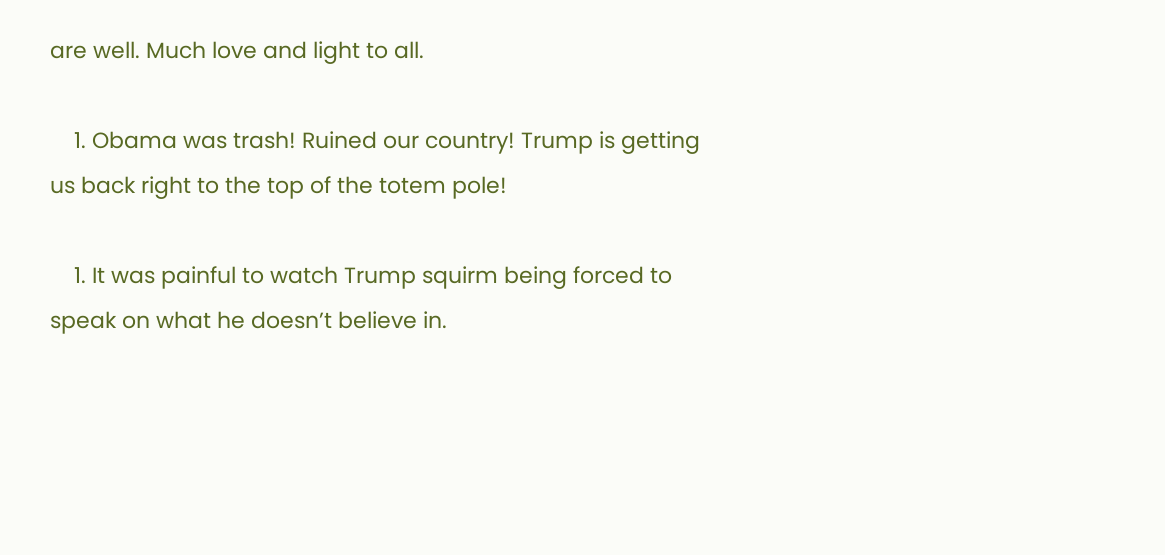are well. Much love and light to all.

    1. Obama was trash! Ruined our country! Trump is getting us back right to the top of the totem pole!

    1. It was painful to watch Trump squirm being forced to speak on what he doesn’t believe in.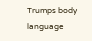Trumps body language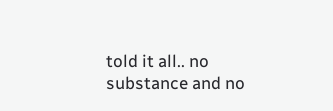told it all.. no substance and no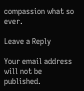compassion what so ever.

Leave a Reply

Your email address will not be published.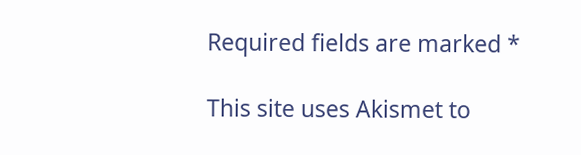Required fields are marked *

This site uses Akismet to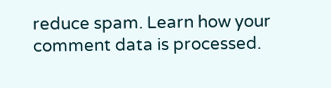reduce spam. Learn how your comment data is processed.